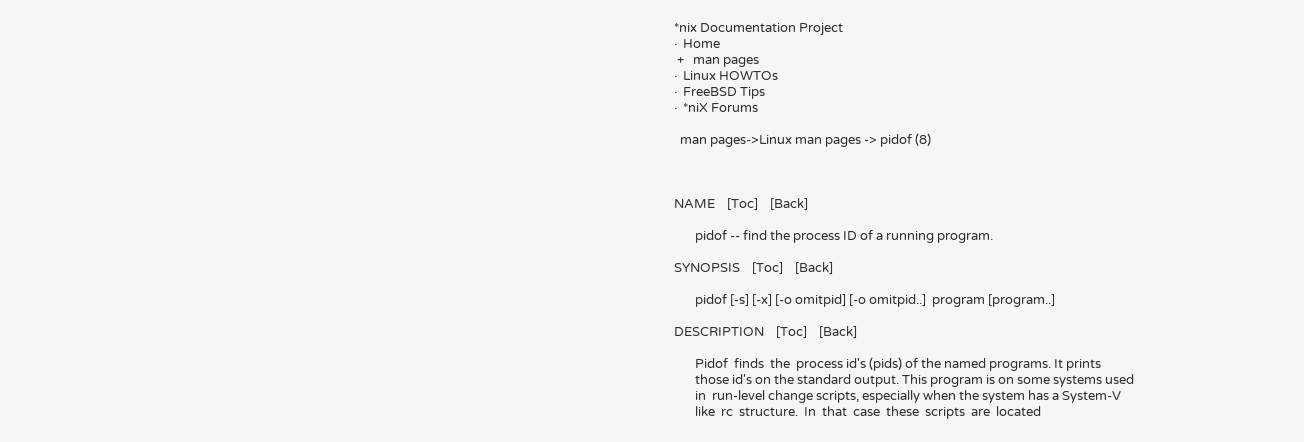*nix Documentation Project
·  Home
 +   man pages
·  Linux HOWTOs
·  FreeBSD Tips
·  *niX Forums

  man pages->Linux man pages -> pidof (8)



NAME    [Toc]    [Back]

       pidof -- find the process ID of a running program.

SYNOPSIS    [Toc]    [Back]

       pidof [-s] [-x] [-o omitpid] [-o omitpid..]  program [program..]

DESCRIPTION    [Toc]    [Back]

       Pidof  finds  the  process id's (pids) of the named programs. It prints
       those id's on the standard output. This program is on some systems used
       in  run-level change scripts, especially when the system has a System-V
       like  rc  structure.  In  that  case  these  scripts  are  located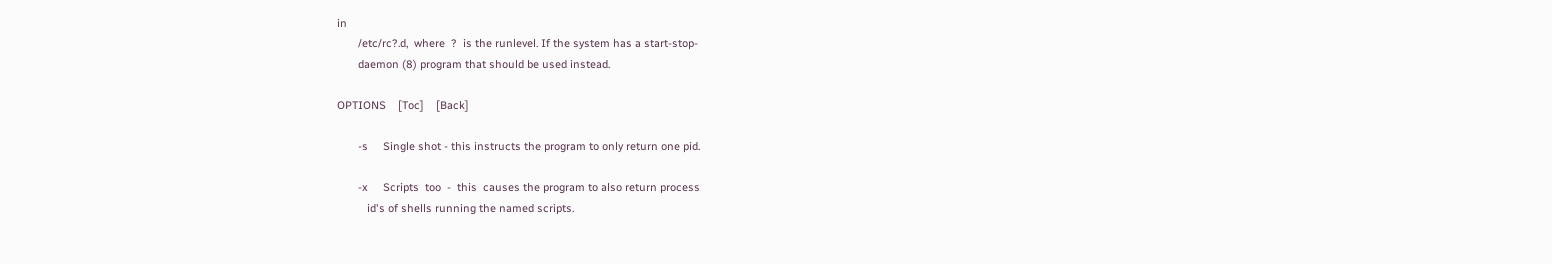in
       /etc/rc?.d,  where  ?  is the runlevel. If the system has a start-stop-
       daemon (8) program that should be used instead.

OPTIONS    [Toc]    [Back]

       -s     Single shot - this instructs the program to only return one pid.

       -x     Scripts  too  -  this  causes the program to also return process
          id's of shells running the named scripts.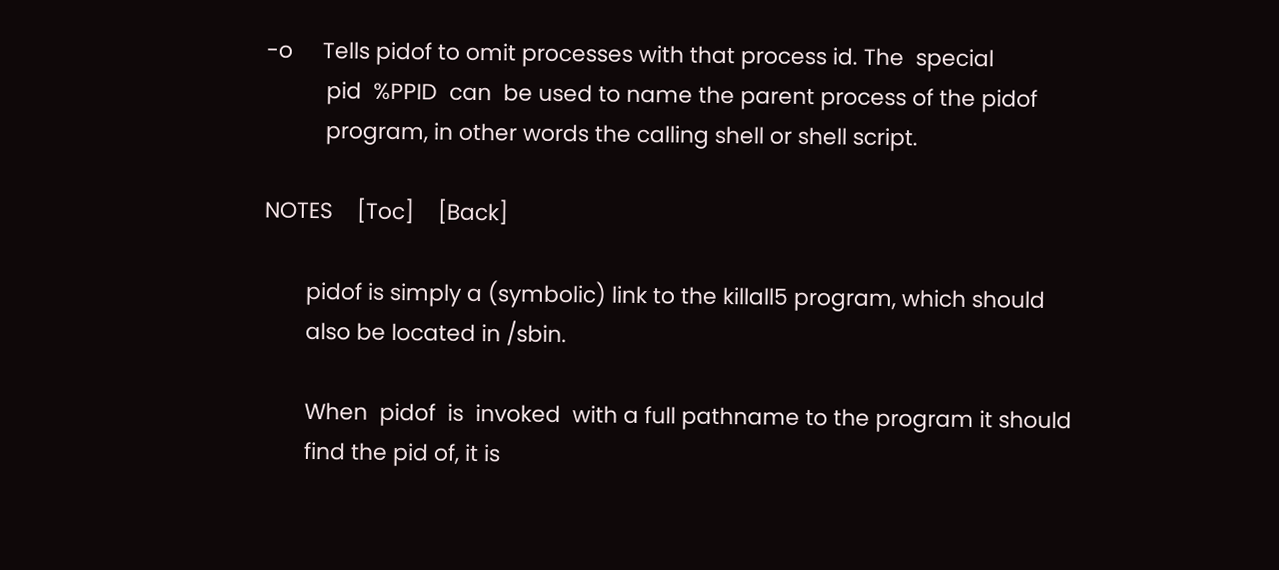-o     Tells pidof to omit processes with that process id. The  special
          pid  %PPID  can  be used to name the parent process of the pidof
          program, in other words the calling shell or shell script.

NOTES    [Toc]    [Back]

       pidof is simply a (symbolic) link to the killall5 program, which should
       also be located in /sbin.

       When  pidof  is  invoked  with a full pathname to the program it should
       find the pid of, it is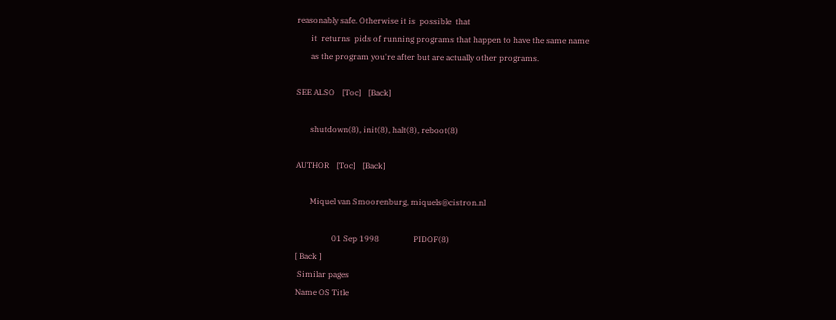reasonably safe. Otherwise it is  possible  that
       it  returns  pids of running programs that happen to have the same name
       as the program you're after but are actually other programs.

SEE ALSO    [Toc]    [Back]

       shutdown(8), init(8), halt(8), reboot(8)

AUTHOR    [Toc]    [Back]

       Miquel van Smoorenburg, miquels@cistron.nl

                  01 Sep 1998                 PIDOF(8)
[ Back ]
 Similar pages
Name OS Title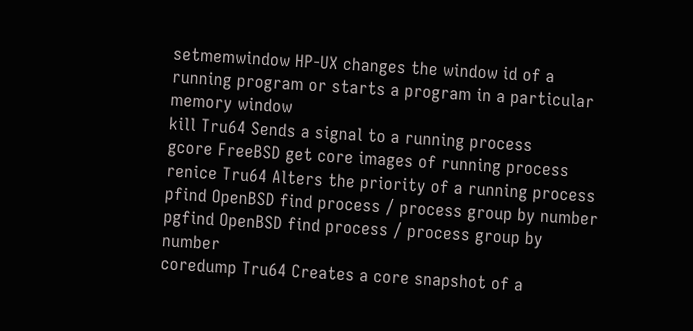setmemwindow HP-UX changes the window id of a running program or starts a program in a particular memory window
kill Tru64 Sends a signal to a running process
gcore FreeBSD get core images of running process
renice Tru64 Alters the priority of a running process
pfind OpenBSD find process / process group by number
pgfind OpenBSD find process / process group by number
coredump Tru64 Creates a core snapshot of a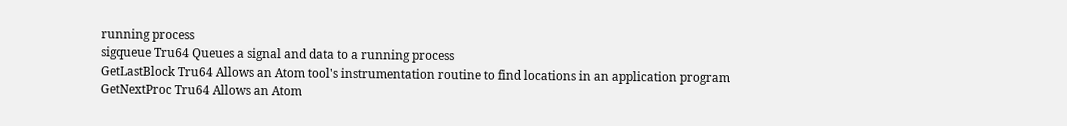running process
sigqueue Tru64 Queues a signal and data to a running process
GetLastBlock Tru64 Allows an Atom tool's instrumentation routine to find locations in an application program
GetNextProc Tru64 Allows an Atom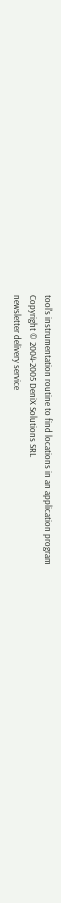tool's instrumentation routine to find locations in an application program
Copyright © 2004-2005 DeniX Solutions SRL
newsletter delivery service